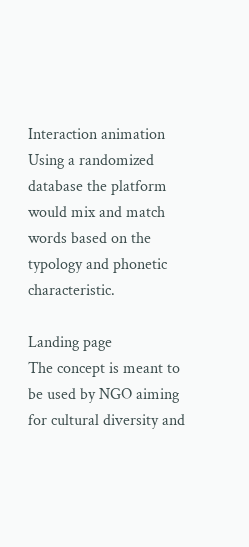Interaction animation
Using a randomized database the platform would mix and match words based on the typology and phonetic characteristic.

Landing page
The concept is meant to be used by NGO aiming for cultural diversity and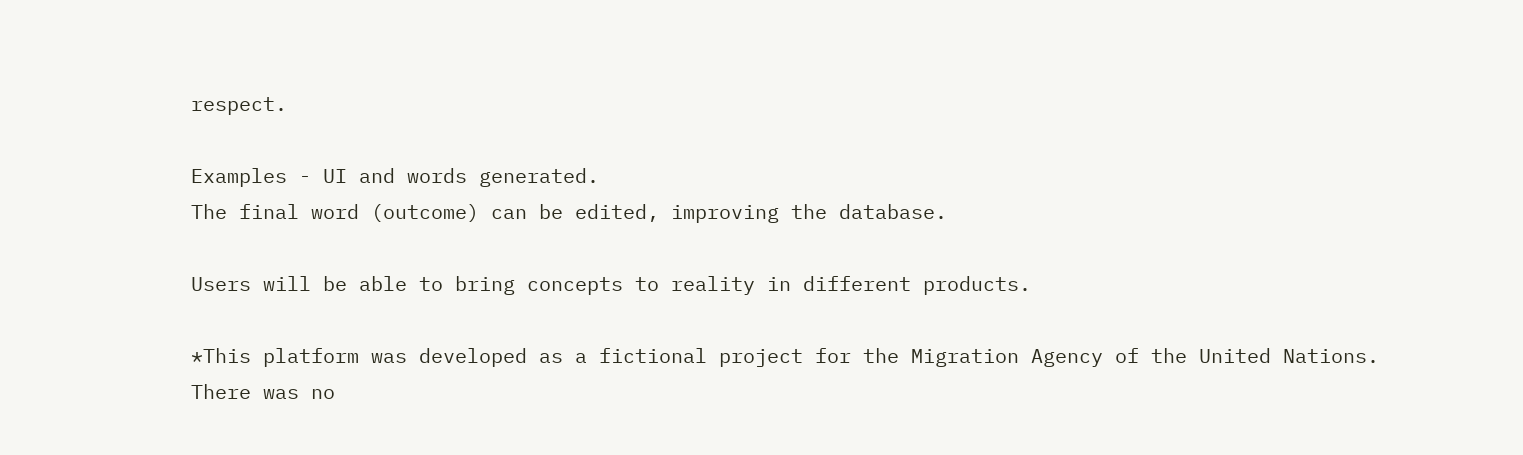respect.

Examples - UI and words generated.
The final word (outcome) can be edited, improving the database.

Users will be able to bring concepts to reality in different products.

*This platform was developed as a fictional project for the Migration Agency of the United Nations. There was no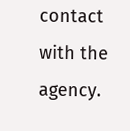contact with the agency.